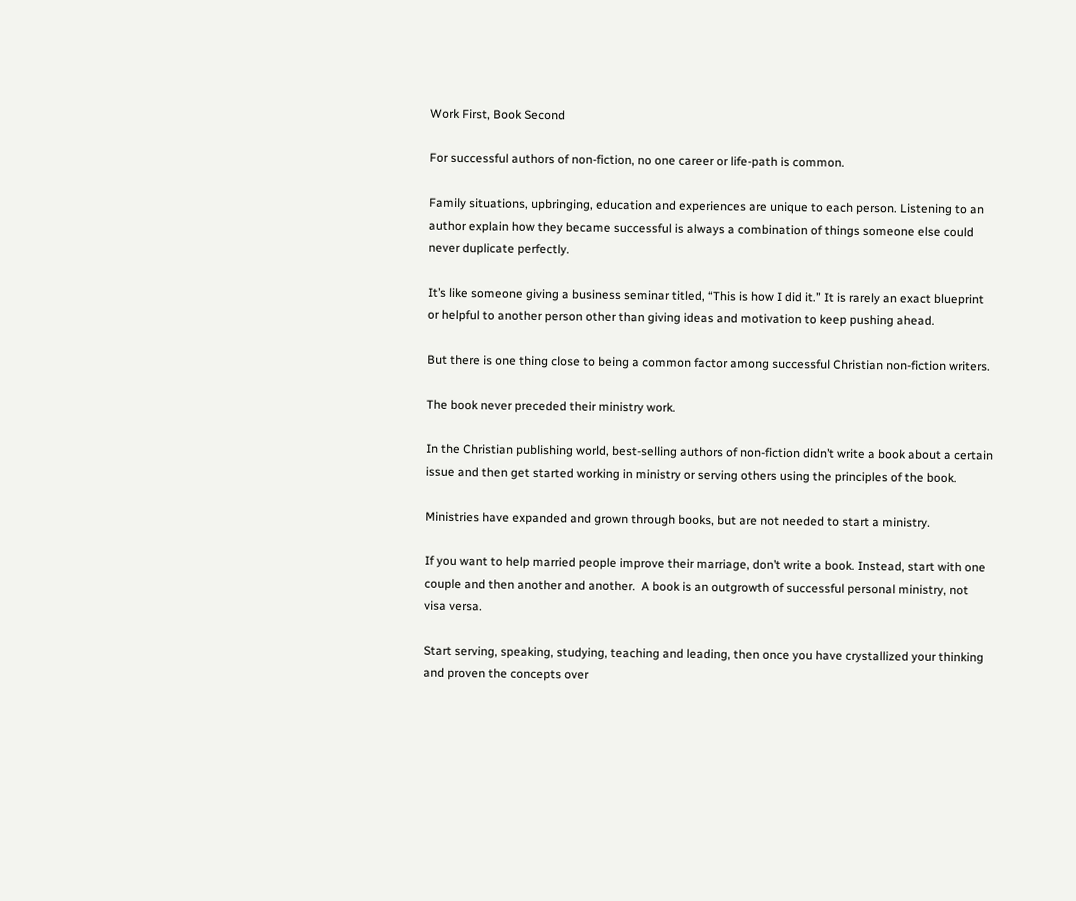Work First, Book Second

For successful authors of non-fiction, no one career or life-path is common.

Family situations, upbringing, education and experiences are unique to each person. Listening to an author explain how they became successful is always a combination of things someone else could never duplicate perfectly.

It’s like someone giving a business seminar titled, “This is how I did it.” It is rarely an exact blueprint or helpful to another person other than giving ideas and motivation to keep pushing ahead.

But there is one thing close to being a common factor among successful Christian non-fiction writers.

The book never preceded their ministry work.

In the Christian publishing world, best-selling authors of non-fiction didn’t write a book about a certain issue and then get started working in ministry or serving others using the principles of the book.

Ministries have expanded and grown through books, but are not needed to start a ministry.

If you want to help married people improve their marriage, don’t write a book. Instead, start with one couple and then another and another.  A book is an outgrowth of successful personal ministry, not visa versa.

Start serving, speaking, studying, teaching and leading, then once you have crystallized your thinking and proven the concepts over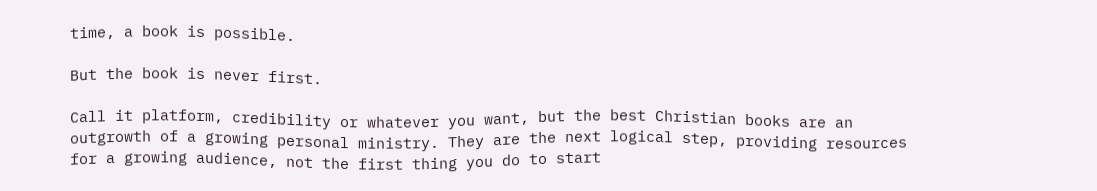time, a book is possible.

But the book is never first.

Call it platform, credibility or whatever you want, but the best Christian books are an outgrowth of a growing personal ministry. They are the next logical step, providing resources for a growing audience, not the first thing you do to start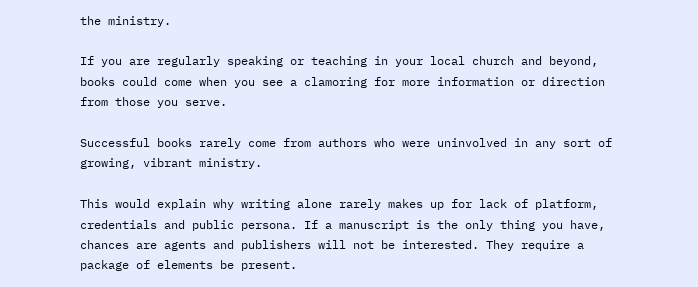the ministry.

If you are regularly speaking or teaching in your local church and beyond, books could come when you see a clamoring for more information or direction from those you serve.

Successful books rarely come from authors who were uninvolved in any sort of growing, vibrant ministry.

This would explain why writing alone rarely makes up for lack of platform, credentials and public persona. If a manuscript is the only thing you have, chances are agents and publishers will not be interested. They require a package of elements be present.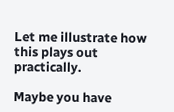Let me illustrate how this plays out practically.

Maybe you have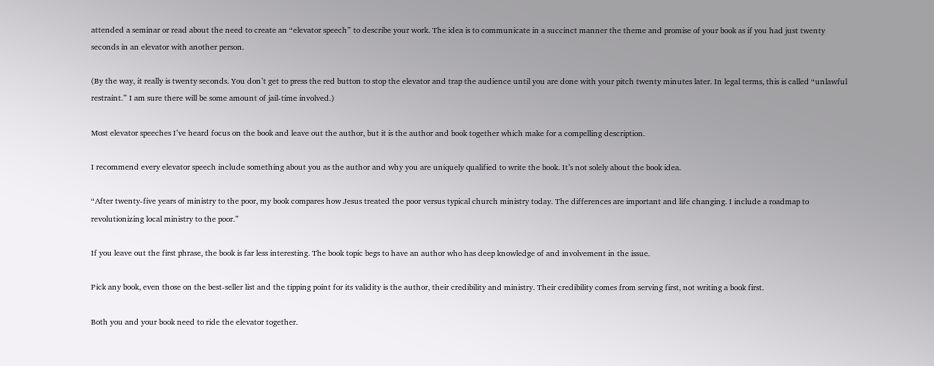attended a seminar or read about the need to create an “elevator speech” to describe your work. The idea is to communicate in a succinct manner the theme and promise of your book as if you had just twenty seconds in an elevator with another person.

(By the way, it really is twenty seconds. You don’t get to press the red button to stop the elevator and trap the audience until you are done with your pitch twenty minutes later. In legal terms, this is called “unlawful restraint.” I am sure there will be some amount of jail-time involved.)

Most elevator speeches I’ve heard focus on the book and leave out the author, but it is the author and book together which make for a compelling description.

I recommend every elevator speech include something about you as the author and why you are uniquely qualified to write the book. It’s not solely about the book idea.

“After twenty-five years of ministry to the poor, my book compares how Jesus treated the poor versus typical church ministry today. The differences are important and life changing. I include a roadmap to revolutionizing local ministry to the poor.”

If you leave out the first phrase, the book is far less interesting. The book topic begs to have an author who has deep knowledge of and involvement in the issue.

Pick any book, even those on the best-seller list and the tipping point for its validity is the author, their credibility and ministry. Their credibility comes from serving first, not writing a book first.

Both you and your book need to ride the elevator together.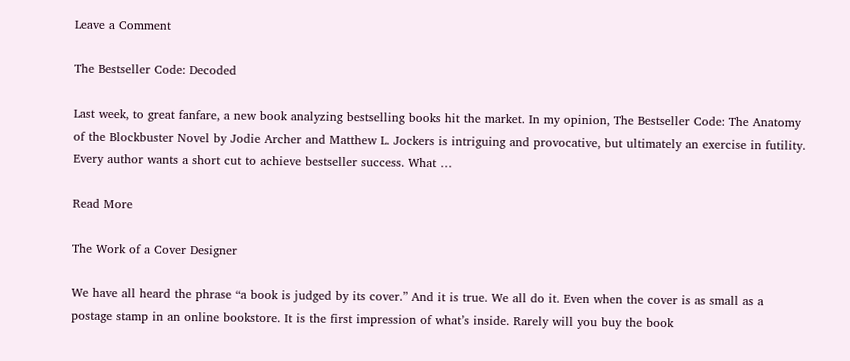Leave a Comment

The Bestseller Code: Decoded

Last week, to great fanfare, a new book analyzing bestselling books hit the market. In my opinion, The Bestseller Code: The Anatomy of the Blockbuster Novel by Jodie Archer and Matthew L. Jockers is intriguing and provocative, but ultimately an exercise in futility. Every author wants a short cut to achieve bestseller success. What …

Read More

The Work of a Cover Designer

We have all heard the phrase “a book is judged by its cover.” And it is true. We all do it. Even when the cover is as small as a postage stamp in an online bookstore. It is the first impression of what’s inside. Rarely will you buy the book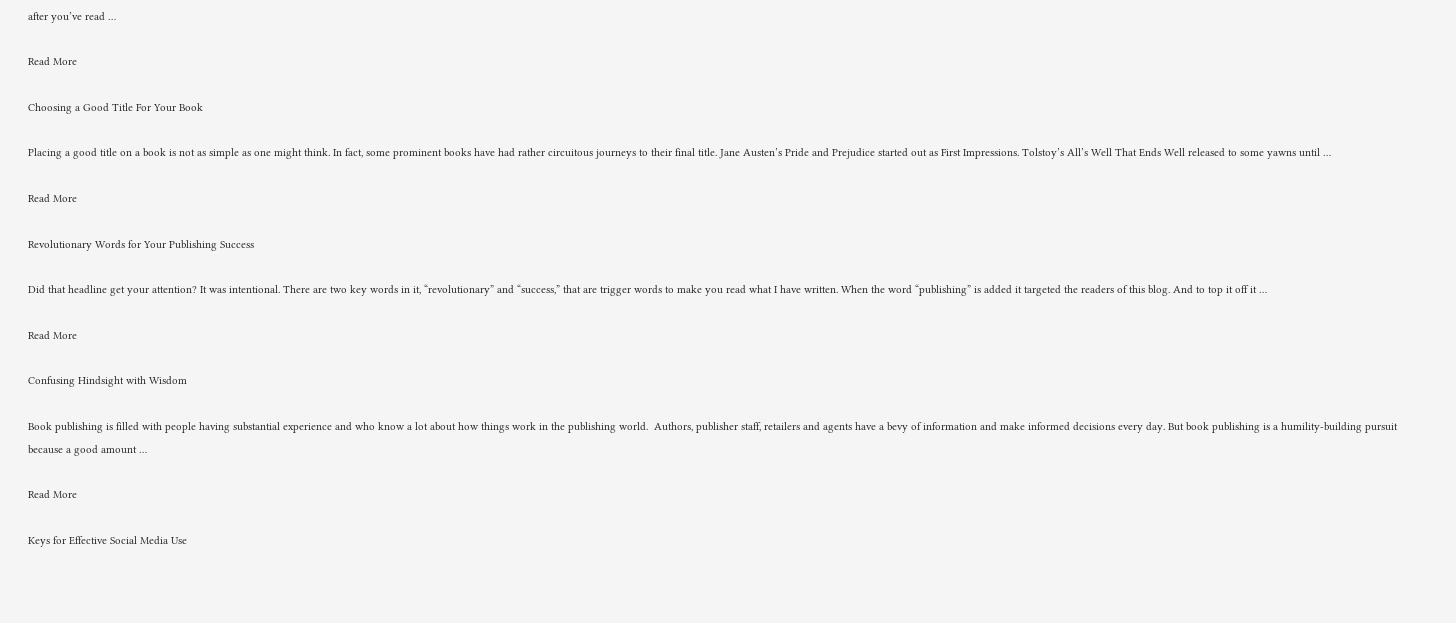after you’ve read …

Read More

Choosing a Good Title For Your Book

Placing a good title on a book is not as simple as one might think. In fact, some prominent books have had rather circuitous journeys to their final title. Jane Austen’s Pride and Prejudice started out as First Impressions. Tolstoy’s All’s Well That Ends Well released to some yawns until …

Read More

Revolutionary Words for Your Publishing Success

Did that headline get your attention? It was intentional. There are two key words in it, “revolutionary” and “success,” that are trigger words to make you read what I have written. When the word “publishing” is added it targeted the readers of this blog. And to top it off it …

Read More

Confusing Hindsight with Wisdom

Book publishing is filled with people having substantial experience and who know a lot about how things work in the publishing world.  Authors, publisher staff, retailers and agents have a bevy of information and make informed decisions every day. But book publishing is a humility-building pursuit because a good amount …

Read More

Keys for Effective Social Media Use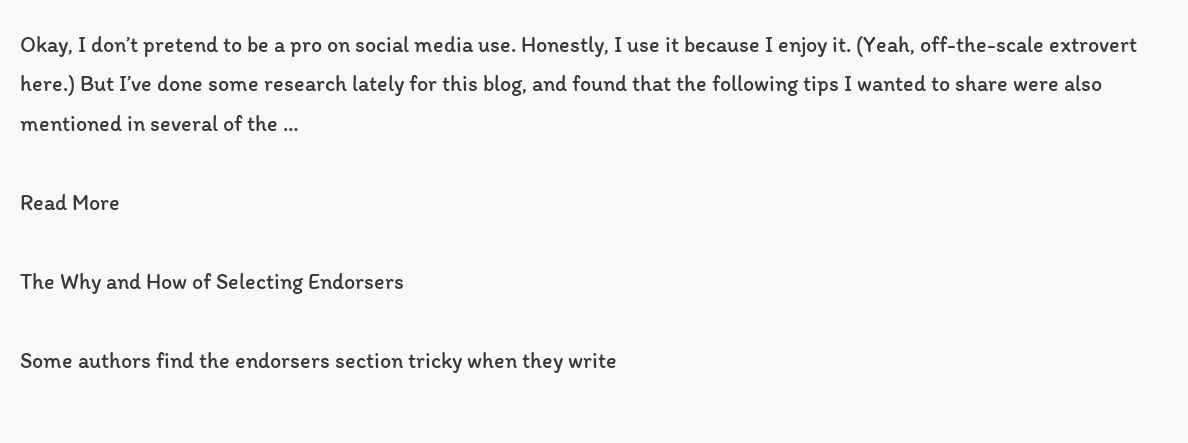Okay, I don’t pretend to be a pro on social media use. Honestly, I use it because I enjoy it. (Yeah, off-the-scale extrovert here.) But I’ve done some research lately for this blog, and found that the following tips I wanted to share were also mentioned in several of the …

Read More

The Why and How of Selecting Endorsers

Some authors find the endorsers section tricky when they write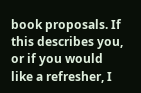book proposals. If this describes you, or if you would like a refresher, I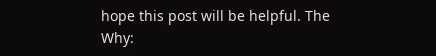hope this post will be helpful. The Why: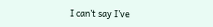I can’t say I’ve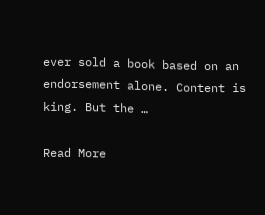ever sold a book based on an endorsement alone. Content is king. But the …

Read More